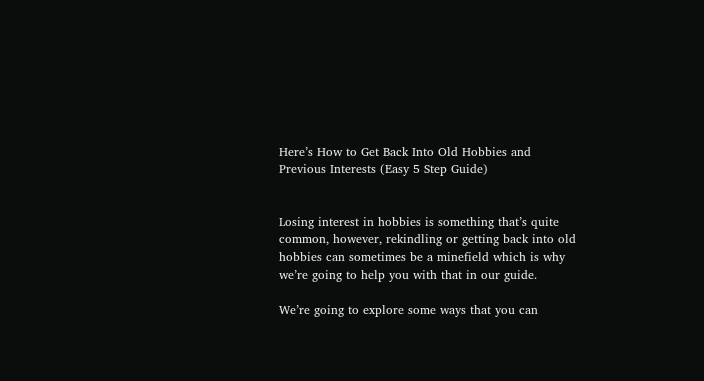Here’s How to Get Back Into Old Hobbies and Previous Interests (Easy 5 Step Guide)


Losing interest in hobbies is something that’s quite common, however, rekindling or getting back into old hobbies can sometimes be a minefield which is why we’re going to help you with that in our guide.

We’re going to explore some ways that you can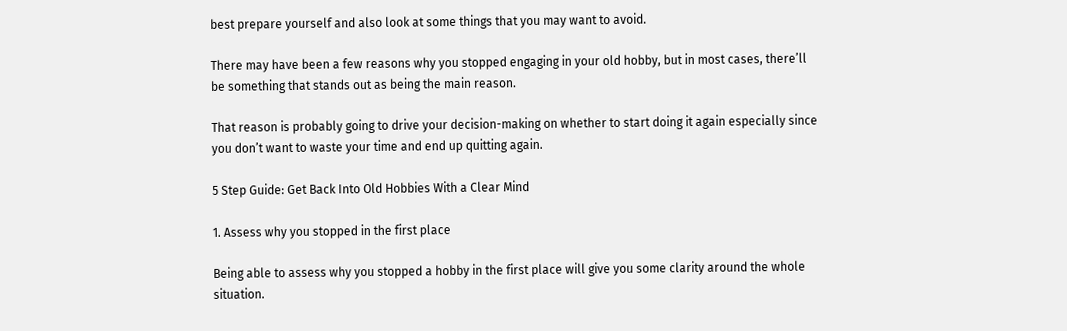best prepare yourself and also look at some things that you may want to avoid.

There may have been a few reasons why you stopped engaging in your old hobby, but in most cases, there’ll be something that stands out as being the main reason.

That reason is probably going to drive your decision-making on whether to start doing it again especially since you don’t want to waste your time and end up quitting again.

5 Step Guide: Get Back Into Old Hobbies With a Clear Mind

1. Assess why you stopped in the first place

Being able to assess why you stopped a hobby in the first place will give you some clarity around the whole situation.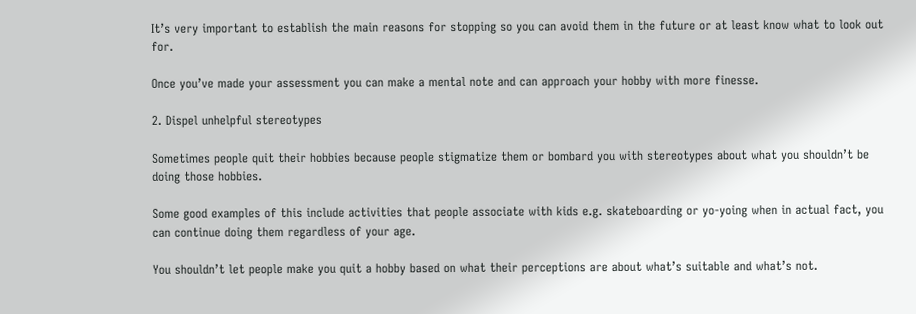It’s very important to establish the main reasons for stopping so you can avoid them in the future or at least know what to look out for.

Once you’ve made your assessment you can make a mental note and can approach your hobby with more finesse.

2. Dispel unhelpful stereotypes

Sometimes people quit their hobbies because people stigmatize them or bombard you with stereotypes about what you shouldn’t be doing those hobbies.

Some good examples of this include activities that people associate with kids e.g. skateboarding or yo-yoing when in actual fact, you can continue doing them regardless of your age.

You shouldn’t let people make you quit a hobby based on what their perceptions are about what’s suitable and what’s not.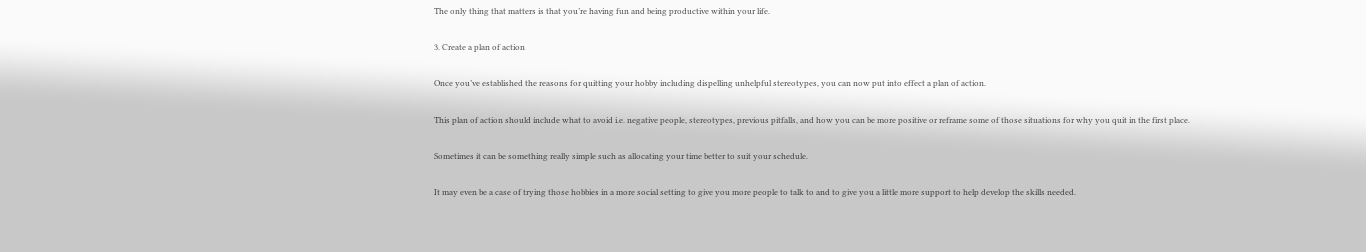The only thing that matters is that you’re having fun and being productive within your life.

3. Create a plan of action

Once you’ve established the reasons for quitting your hobby including dispelling unhelpful stereotypes, you can now put into effect a plan of action.

This plan of action should include what to avoid i.e. negative people, stereotypes, previous pitfalls, and how you can be more positive or reframe some of those situations for why you quit in the first place.

Sometimes it can be something really simple such as allocating your time better to suit your schedule.

It may even be a case of trying those hobbies in a more social setting to give you more people to talk to and to give you a little more support to help develop the skills needed.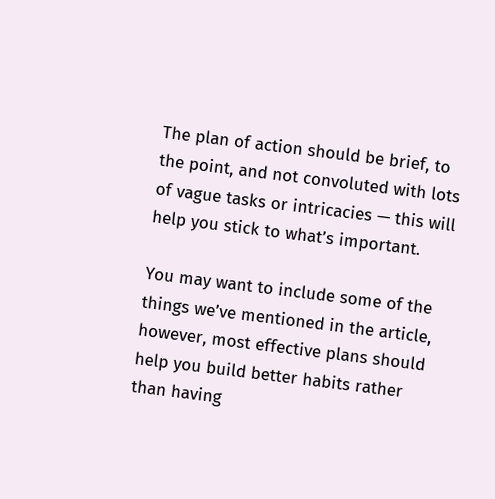The plan of action should be brief, to the point, and not convoluted with lots of vague tasks or intricacies — this will help you stick to what’s important.

You may want to include some of the things we’ve mentioned in the article, however, most effective plans should help you build better habits rather than having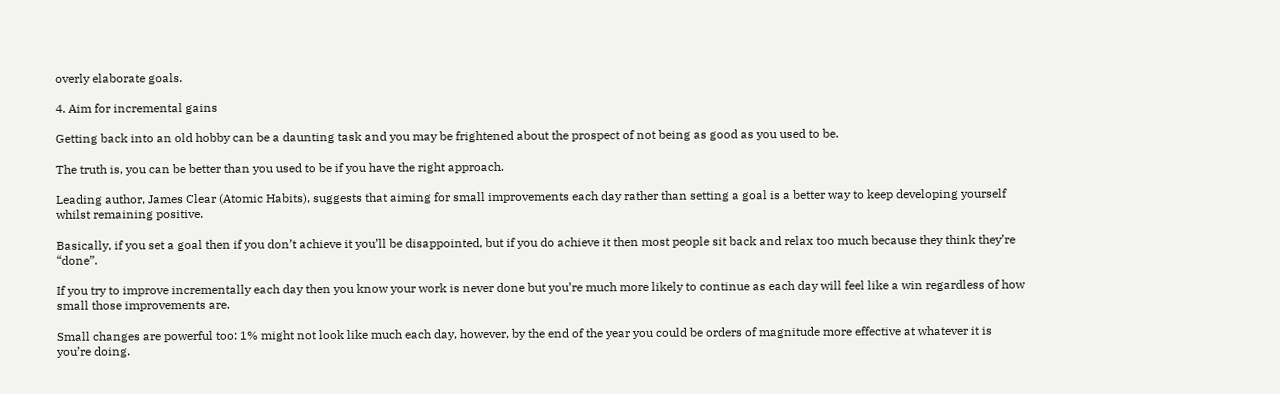overly elaborate goals.

4. Aim for incremental gains

Getting back into an old hobby can be a daunting task and you may be frightened about the prospect of not being as good as you used to be.

The truth is, you can be better than you used to be if you have the right approach.

Leading author, James Clear (Atomic Habits), suggests that aiming for small improvements each day rather than setting a goal is a better way to keep developing yourself whilst remaining positive.

Basically, if you set a goal then if you don’t achieve it you’ll be disappointed, but if you do achieve it then most people sit back and relax too much because they think they’re “done”.

If you try to improve incrementally each day then you know your work is never done but you’re much more likely to continue as each day will feel like a win regardless of how small those improvements are.

Small changes are powerful too: 1% might not look like much each day, however, by the end of the year you could be orders of magnitude more effective at whatever it is you’re doing.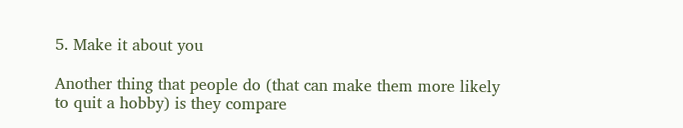5. Make it about you

Another thing that people do (that can make them more likely to quit a hobby) is they compare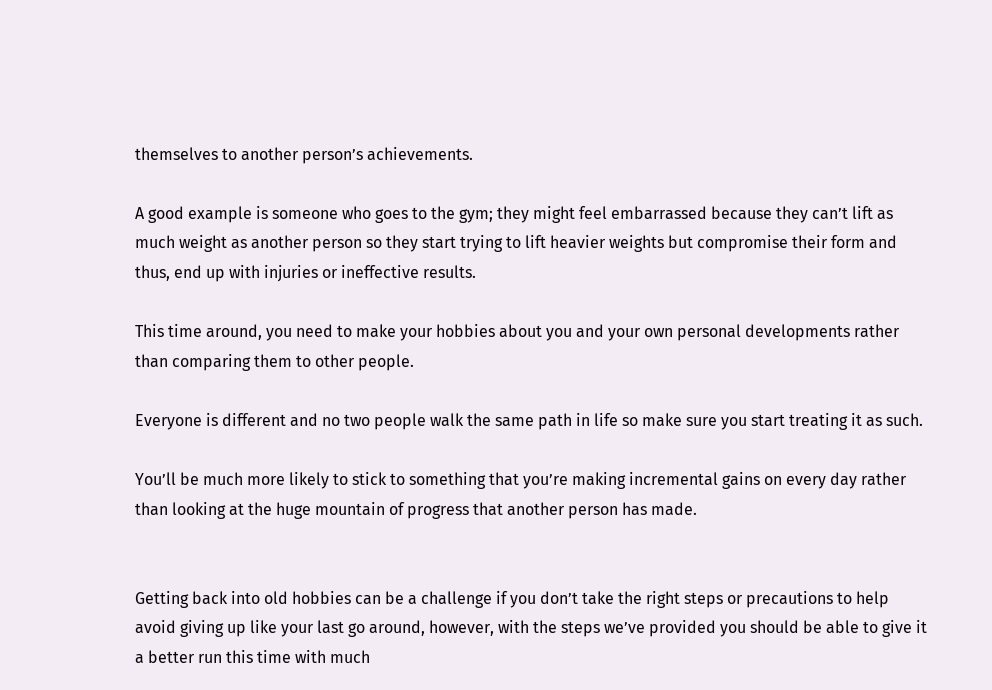themselves to another person’s achievements.

A good example is someone who goes to the gym; they might feel embarrassed because they can’t lift as much weight as another person so they start trying to lift heavier weights but compromise their form and thus, end up with injuries or ineffective results.

This time around, you need to make your hobbies about you and your own personal developments rather than comparing them to other people.

Everyone is different and no two people walk the same path in life so make sure you start treating it as such.

You’ll be much more likely to stick to something that you’re making incremental gains on every day rather than looking at the huge mountain of progress that another person has made.


Getting back into old hobbies can be a challenge if you don’t take the right steps or precautions to help avoid giving up like your last go around, however, with the steps we’ve provided you should be able to give it a better run this time with much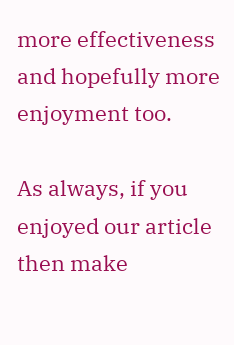more effectiveness and hopefully more enjoyment too.

As always, if you enjoyed our article then make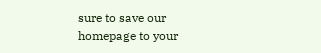sure to save our homepage to your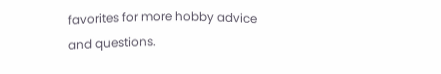favorites for more hobby advice and questions.